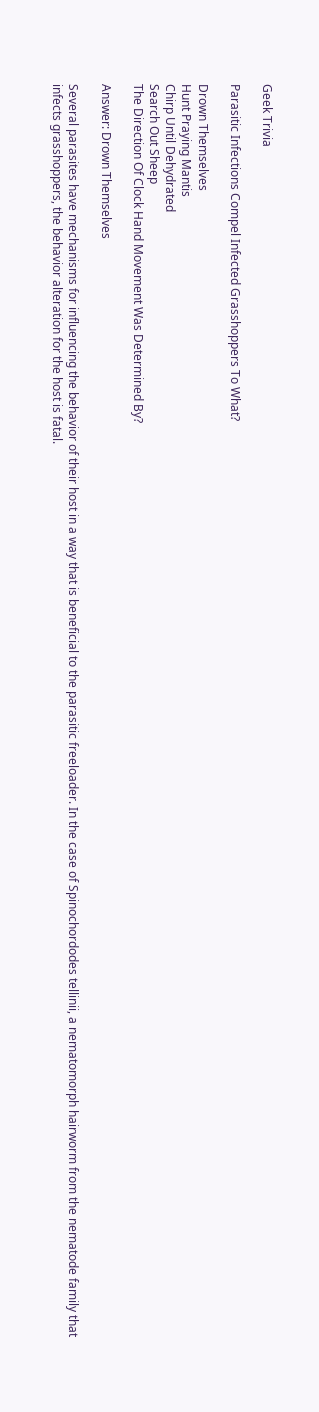Geek Trivia

Parasitic Infections Compel Infected Grasshoppers To What?

Drown Themselves
Hunt Praying Mantis
Chirp Until Dehydrated
Search Out Sheep
The Direction Of Clock Hand Movement Was Determined By?

Answer: Drown Themselves

Several parasites have mechanisms for influencing the behavior of their host in a way that is beneficial to the parasitic freeloader. In the case of Spinochordodes tellinii, a nematomorph hairworm from the nematode family that infects grasshoppers, the behavior alteration for the host is fatal.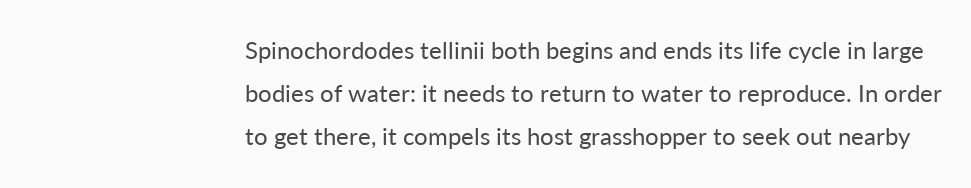Spinochordodes tellinii both begins and ends its life cycle in large bodies of water: it needs to return to water to reproduce. In order to get there, it compels its host grasshopper to seek out nearby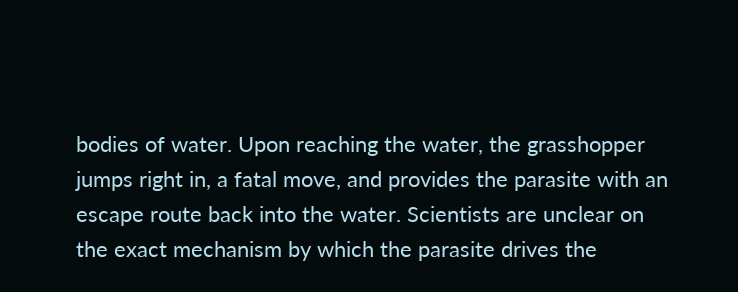bodies of water. Upon reaching the water, the grasshopper jumps right in, a fatal move, and provides the parasite with an escape route back into the water. Scientists are unclear on the exact mechanism by which the parasite drives the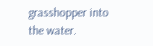grasshopper into the water.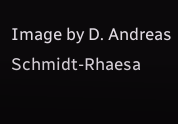Image by D. Andreas Schmidt-Rhaesa